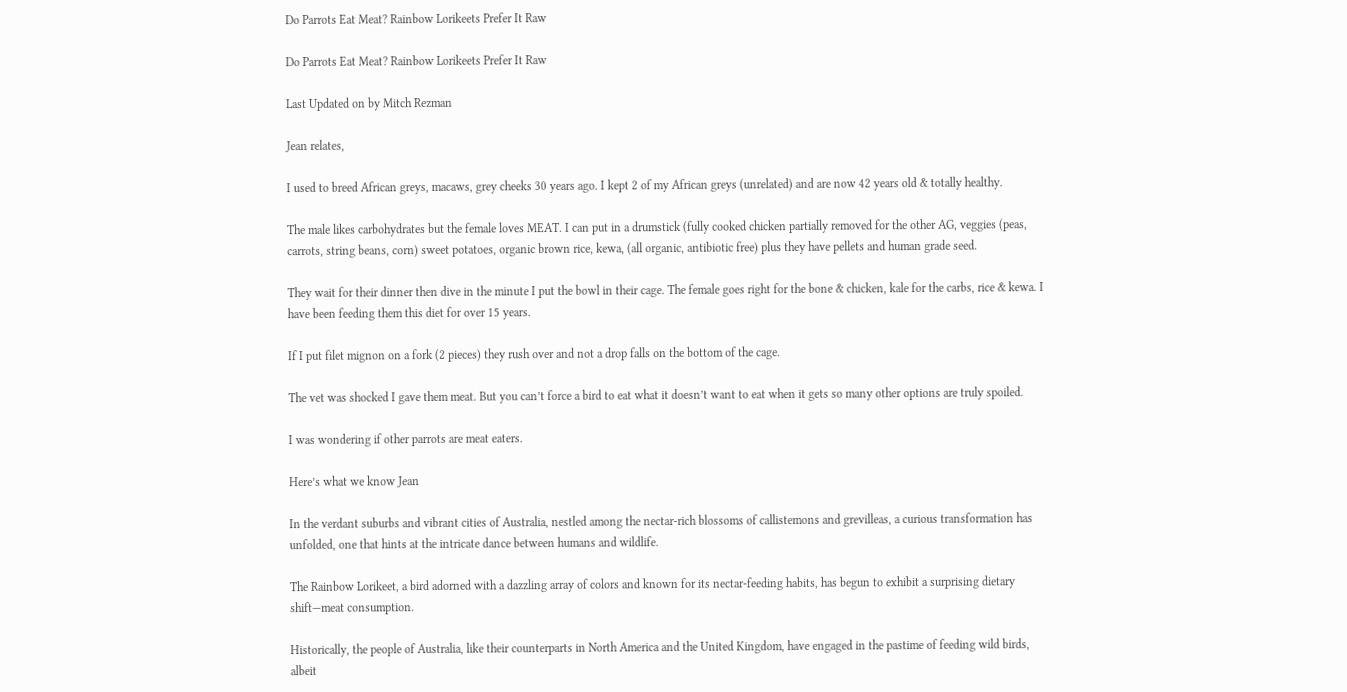Do Parrots Eat Meat? Rainbow Lorikeets Prefer It Raw

Do Parrots Eat Meat? Rainbow Lorikeets Prefer It Raw

Last Updated on by Mitch Rezman

Jean relates,

I used to breed African greys, macaws, grey cheeks 30 years ago. I kept 2 of my African greys (unrelated) and are now 42 years old & totally healthy.

The male likes carbohydrates but the female loves MEAT. I can put in a drumstick (fully cooked chicken partially removed for the other AG, veggies (peas, carrots, string beans, corn) sweet potatoes, organic brown rice, kewa, (all organic, antibiotic free) plus they have pellets and human grade seed.

They wait for their dinner then dive in the minute I put the bowl in their cage. The female goes right for the bone & chicken, kale for the carbs, rice & kewa. I have been feeding them this diet for over 15 years.

If I put filet mignon on a fork (2 pieces) they rush over and not a drop falls on the bottom of the cage.

The vet was shocked I gave them meat. But you can’t force a bird to eat what it doesn’t want to eat when it gets so many other options are truly spoiled.

I was wondering if other parrots are meat eaters.

Here’s what we know Jean

In the verdant suburbs and vibrant cities of Australia, nestled among the nectar-rich blossoms of callistemons and grevilleas, a curious transformation has unfolded, one that hints at the intricate dance between humans and wildlife.

The Rainbow Lorikeet, a bird adorned with a dazzling array of colors and known for its nectar-feeding habits, has begun to exhibit a surprising dietary shift—meat consumption.

Historically, the people of Australia, like their counterparts in North America and the United Kingdom, have engaged in the pastime of feeding wild birds, albeit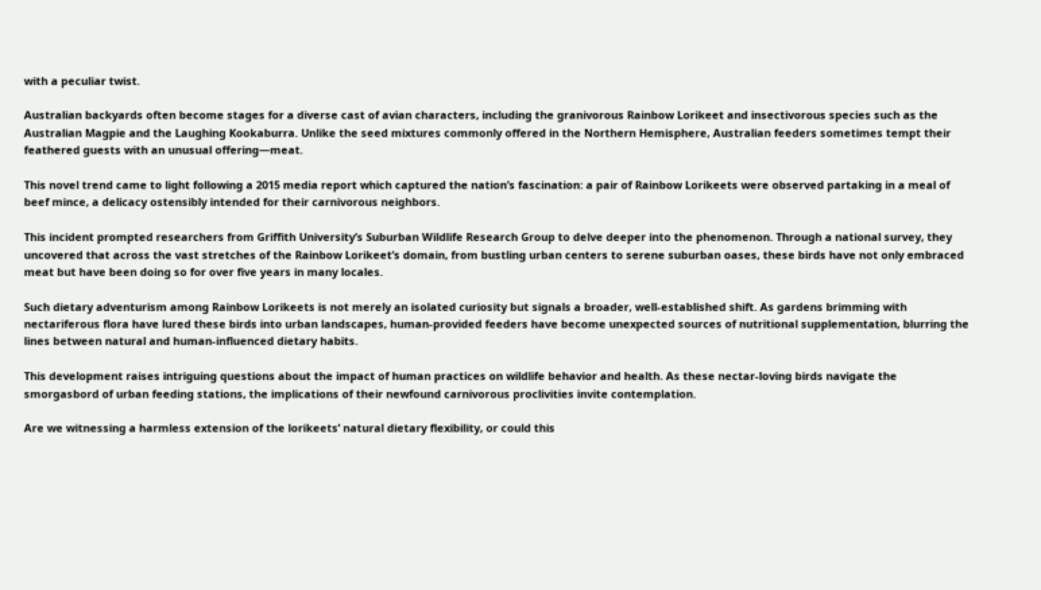with a peculiar twist.

Australian backyards often become stages for a diverse cast of avian characters, including the granivorous Rainbow Lorikeet and insectivorous species such as the Australian Magpie and the Laughing Kookaburra. Unlike the seed mixtures commonly offered in the Northern Hemisphere, Australian feeders sometimes tempt their feathered guests with an unusual offering—meat.

This novel trend came to light following a 2015 media report which captured the nation’s fascination: a pair of Rainbow Lorikeets were observed partaking in a meal of beef mince, a delicacy ostensibly intended for their carnivorous neighbors.

This incident prompted researchers from Griffith University’s Suburban Wildlife Research Group to delve deeper into the phenomenon. Through a national survey, they uncovered that across the vast stretches of the Rainbow Lorikeet’s domain, from bustling urban centers to serene suburban oases, these birds have not only embraced meat but have been doing so for over five years in many locales.

Such dietary adventurism among Rainbow Lorikeets is not merely an isolated curiosity but signals a broader, well-established shift. As gardens brimming with nectariferous flora have lured these birds into urban landscapes, human-provided feeders have become unexpected sources of nutritional supplementation, blurring the lines between natural and human-influenced dietary habits.

This development raises intriguing questions about the impact of human practices on wildlife behavior and health. As these nectar-loving birds navigate the smorgasbord of urban feeding stations, the implications of their newfound carnivorous proclivities invite contemplation.

Are we witnessing a harmless extension of the lorikeets’ natural dietary flexibility, or could this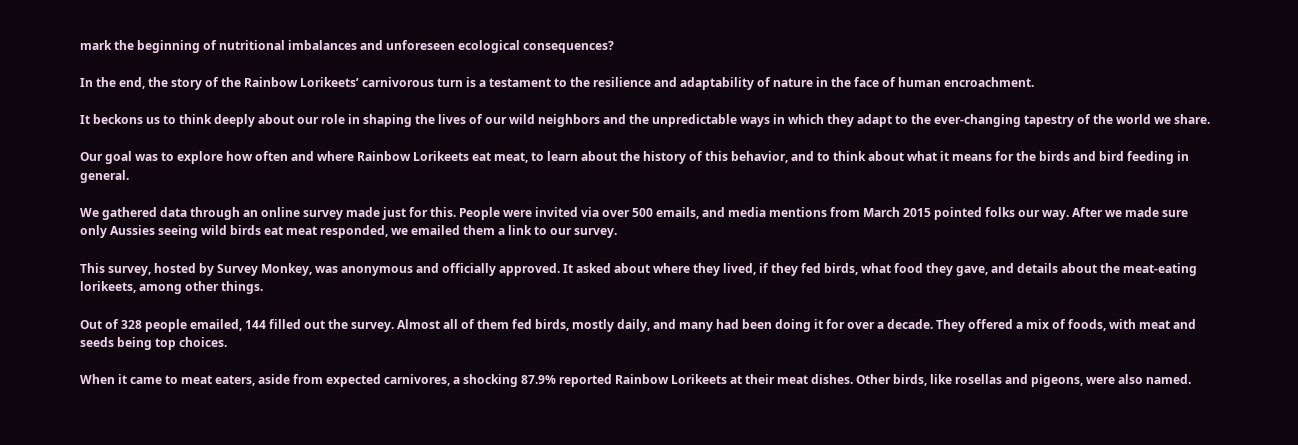mark the beginning of nutritional imbalances and unforeseen ecological consequences?

In the end, the story of the Rainbow Lorikeets’ carnivorous turn is a testament to the resilience and adaptability of nature in the face of human encroachment.

It beckons us to think deeply about our role in shaping the lives of our wild neighbors and the unpredictable ways in which they adapt to the ever-changing tapestry of the world we share.

Our goal was to explore how often and where Rainbow Lorikeets eat meat, to learn about the history of this behavior, and to think about what it means for the birds and bird feeding in general.

We gathered data through an online survey made just for this. People were invited via over 500 emails, and media mentions from March 2015 pointed folks our way. After we made sure only Aussies seeing wild birds eat meat responded, we emailed them a link to our survey.

This survey, hosted by Survey Monkey, was anonymous and officially approved. It asked about where they lived, if they fed birds, what food they gave, and details about the meat-eating lorikeets, among other things.

Out of 328 people emailed, 144 filled out the survey. Almost all of them fed birds, mostly daily, and many had been doing it for over a decade. They offered a mix of foods, with meat and seeds being top choices.

When it came to meat eaters, aside from expected carnivores, a shocking 87.9% reported Rainbow Lorikeets at their meat dishes. Other birds, like rosellas and pigeons, were also named.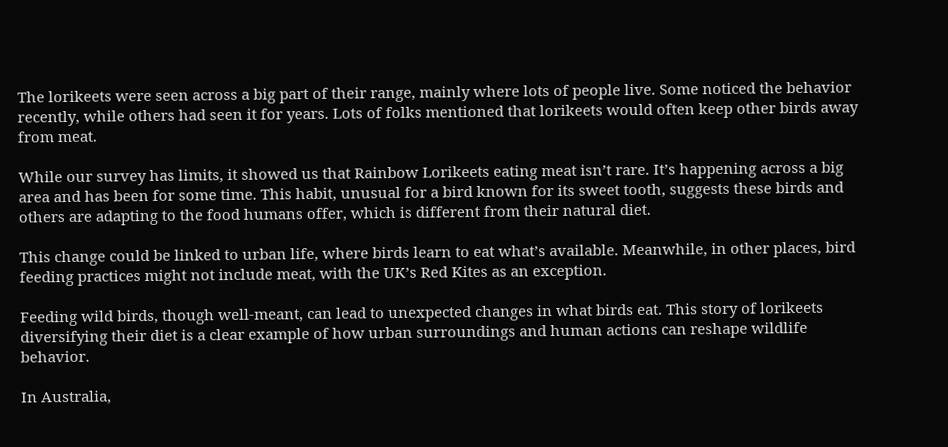The lorikeets were seen across a big part of their range, mainly where lots of people live. Some noticed the behavior recently, while others had seen it for years. Lots of folks mentioned that lorikeets would often keep other birds away from meat.

While our survey has limits, it showed us that Rainbow Lorikeets eating meat isn’t rare. It’s happening across a big area and has been for some time. This habit, unusual for a bird known for its sweet tooth, suggests these birds and others are adapting to the food humans offer, which is different from their natural diet.

This change could be linked to urban life, where birds learn to eat what’s available. Meanwhile, in other places, bird feeding practices might not include meat, with the UK’s Red Kites as an exception.

Feeding wild birds, though well-meant, can lead to unexpected changes in what birds eat. This story of lorikeets diversifying their diet is a clear example of how urban surroundings and human actions can reshape wildlife behavior.

In Australia,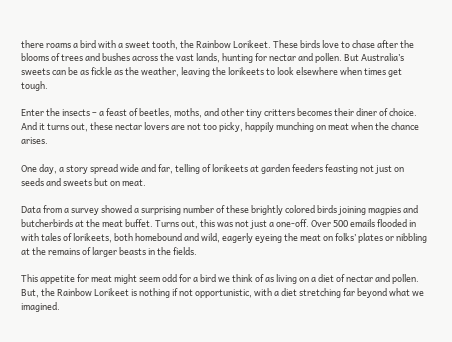there roams a bird with a sweet tooth, the Rainbow Lorikeet. These birds love to chase after the blooms of trees and bushes across the vast lands, hunting for nectar and pollen. But Australia’s sweets can be as fickle as the weather, leaving the lorikeets to look elsewhere when times get tough.

Enter the insects – a feast of beetles, moths, and other tiny critters becomes their diner of choice. And it turns out, these nectar lovers are not too picky, happily munching on meat when the chance arises.

One day, a story spread wide and far, telling of lorikeets at garden feeders feasting not just on seeds and sweets but on meat.

Data from a survey showed a surprising number of these brightly colored birds joining magpies and butcherbirds at the meat buffet. Turns out, this was not just a one-off. Over 500 emails flooded in with tales of lorikeets, both homebound and wild, eagerly eyeing the meat on folks’ plates or nibbling at the remains of larger beasts in the fields.

This appetite for meat might seem odd for a bird we think of as living on a diet of nectar and pollen. But, the Rainbow Lorikeet is nothing if not opportunistic, with a diet stretching far beyond what we imagined.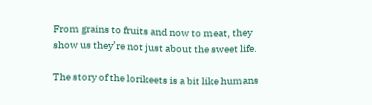From grains to fruits and now to meat, they show us they’re not just about the sweet life.

The story of the lorikeets is a bit like humans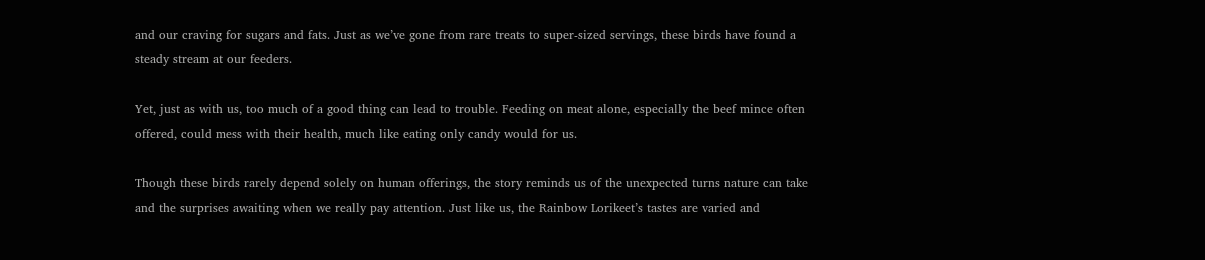and our craving for sugars and fats. Just as we’ve gone from rare treats to super-sized servings, these birds have found a steady stream at our feeders.

Yet, just as with us, too much of a good thing can lead to trouble. Feeding on meat alone, especially the beef mince often offered, could mess with their health, much like eating only candy would for us.

Though these birds rarely depend solely on human offerings, the story reminds us of the unexpected turns nature can take and the surprises awaiting when we really pay attention. Just like us, the Rainbow Lorikeet’s tastes are varied and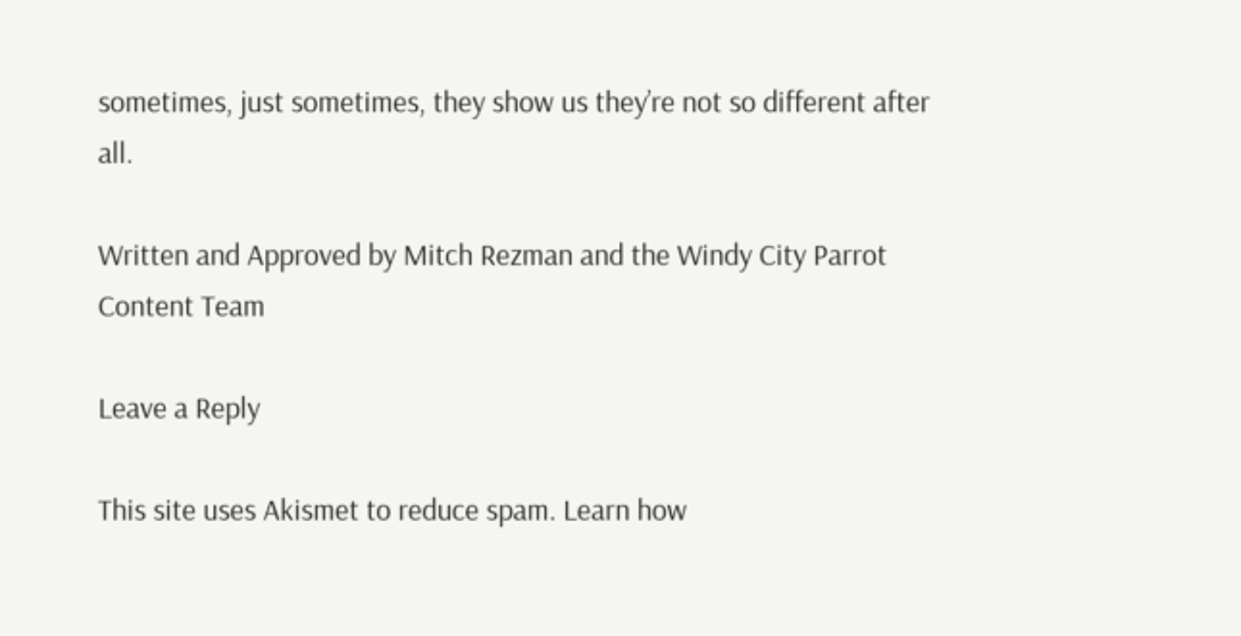sometimes, just sometimes, they show us they’re not so different after all.

Written and Approved by Mitch Rezman and the Windy City Parrot Content Team

Leave a Reply

This site uses Akismet to reduce spam. Learn how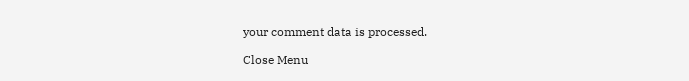your comment data is processed.

Close Menu